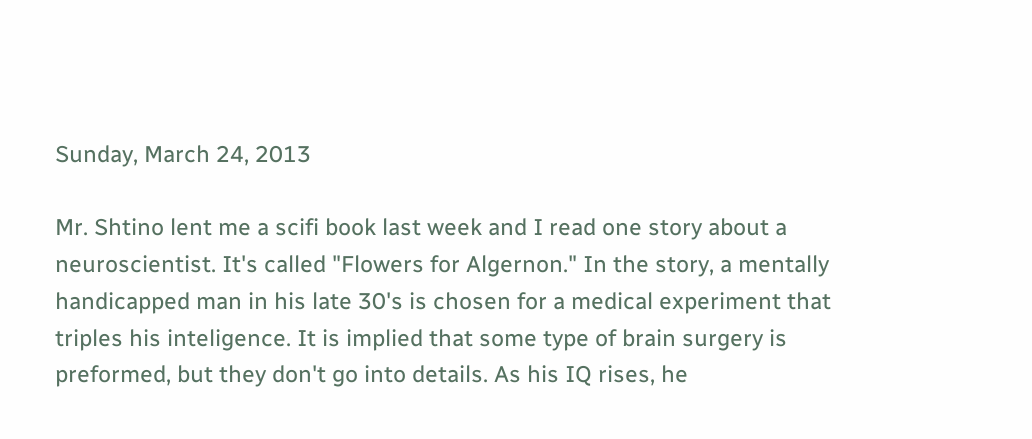Sunday, March 24, 2013

Mr. Shtino lent me a scifi book last week and I read one story about a neuroscientist. It's called "Flowers for Algernon." In the story, a mentally handicapped man in his late 30's is chosen for a medical experiment that triples his inteligence. It is implied that some type of brain surgery is preformed, but they don't go into details. As his IQ rises, he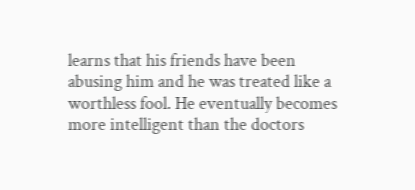learns that his friends have been abusing him and he was treated like a worthless fool. He eventually becomes more intelligent than the doctors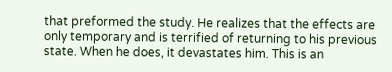that preformed the study. He realizes that the effects are only temporary and is terrified of returning to his previous state. When he does, it devastates him. This is an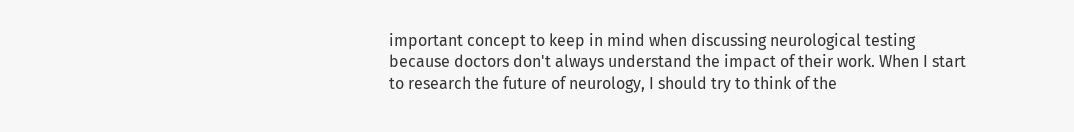important concept to keep in mind when discussing neurological testing because doctors don't always understand the impact of their work. When I start to research the future of neurology, I should try to think of the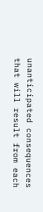unanticipated consequences that will result from each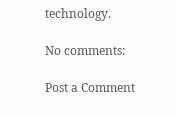technology.

No comments:

Post a Comment